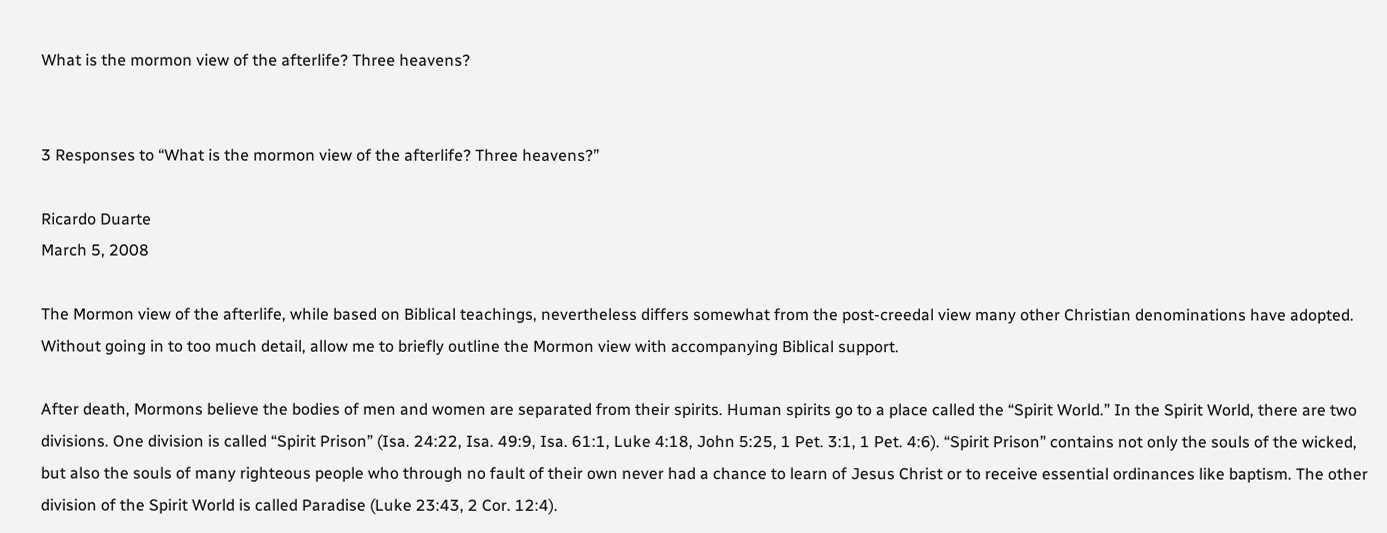What is the mormon view of the afterlife? Three heavens?


3 Responses to “What is the mormon view of the afterlife? Three heavens?”

Ricardo Duarte
March 5, 2008

The Mormon view of the afterlife, while based on Biblical teachings, nevertheless differs somewhat from the post-creedal view many other Christian denominations have adopted. Without going in to too much detail, allow me to briefly outline the Mormon view with accompanying Biblical support.

After death, Mormons believe the bodies of men and women are separated from their spirits. Human spirits go to a place called the “Spirit World.” In the Spirit World, there are two divisions. One division is called “Spirit Prison” (Isa. 24:22, Isa. 49:9, Isa. 61:1, Luke 4:18, John 5:25, 1 Pet. 3:1, 1 Pet. 4:6). “Spirit Prison” contains not only the souls of the wicked, but also the souls of many righteous people who through no fault of their own never had a chance to learn of Jesus Christ or to receive essential ordinances like baptism. The other division of the Spirit World is called Paradise (Luke 23:43, 2 Cor. 12:4).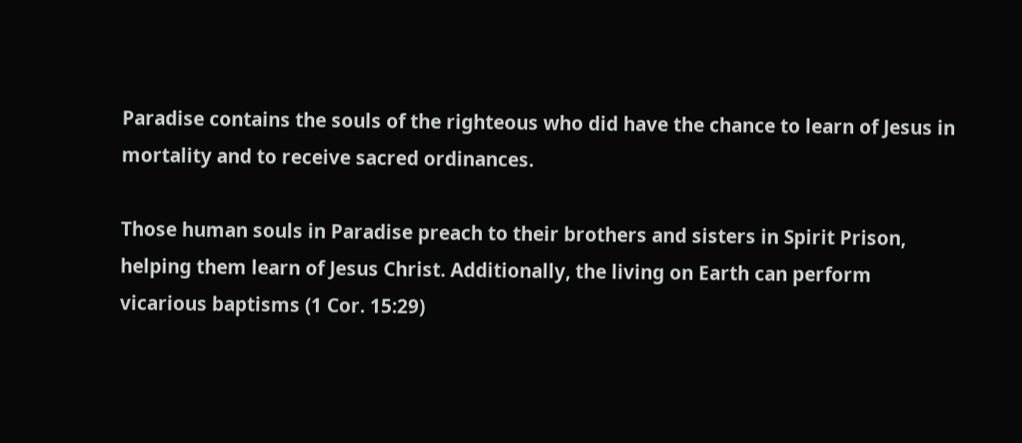Paradise contains the souls of the righteous who did have the chance to learn of Jesus in mortality and to receive sacred ordinances.

Those human souls in Paradise preach to their brothers and sisters in Spirit Prison, helping them learn of Jesus Christ. Additionally, the living on Earth can perform vicarious baptisms (1 Cor. 15:29)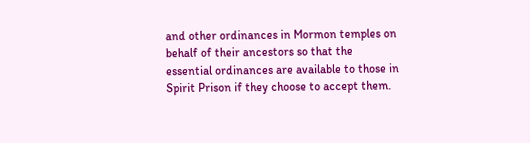and other ordinances in Mormon temples on behalf of their ancestors so that the essential ordinances are available to those in Spirit Prison if they choose to accept them.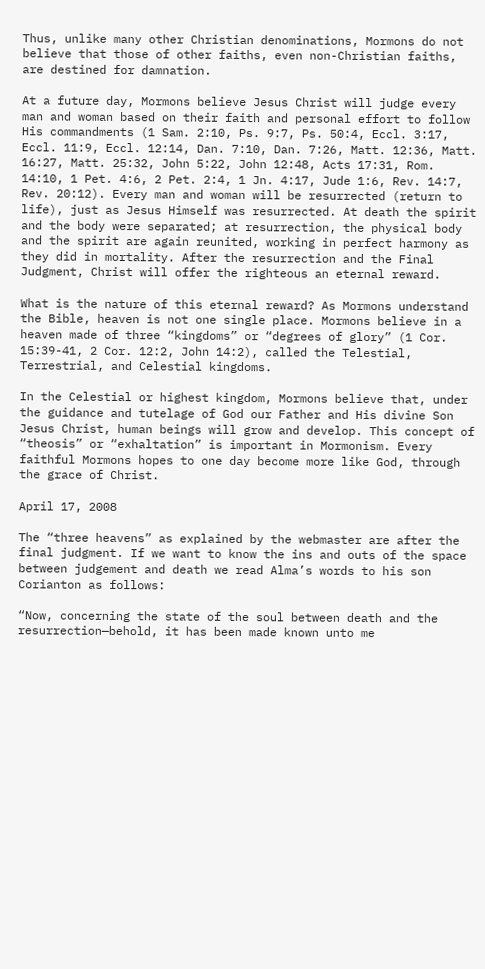Thus, unlike many other Christian denominations, Mormons do not believe that those of other faiths, even non-Christian faiths, are destined for damnation.

At a future day, Mormons believe Jesus Christ will judge every man and woman based on their faith and personal effort to follow His commandments (1 Sam. 2:10, Ps. 9:7, Ps. 50:4, Eccl. 3:17, Eccl. 11:9, Eccl. 12:14, Dan. 7:10, Dan. 7:26, Matt. 12:36, Matt. 16:27, Matt. 25:32, John 5:22, John 12:48, Acts 17:31, Rom. 14:10, 1 Pet. 4:6, 2 Pet. 2:4, 1 Jn. 4:17, Jude 1:6, Rev. 14:7, Rev. 20:12). Every man and woman will be resurrected (return to life), just as Jesus Himself was resurrected. At death the spirit and the body were separated; at resurrection, the physical body and the spirit are again reunited, working in perfect harmony as they did in mortality. After the resurrection and the Final Judgment, Christ will offer the righteous an eternal reward.

What is the nature of this eternal reward? As Mormons understand the Bible, heaven is not one single place. Mormons believe in a heaven made of three “kingdoms” or “degrees of glory” (1 Cor. 15:39-41, 2 Cor. 12:2, John 14:2), called the Telestial, Terrestrial, and Celestial kingdoms.

In the Celestial or highest kingdom, Mormons believe that, under the guidance and tutelage of God our Father and His divine Son Jesus Christ, human beings will grow and develop. This concept of “theosis” or “exhaltation” is important in Mormonism. Every faithful Mormons hopes to one day become more like God, through the grace of Christ.

April 17, 2008

The “three heavens” as explained by the webmaster are after the final judgment. If we want to know the ins and outs of the space between judgement and death we read Alma’s words to his son Corianton as follows:

“Now, concerning the state of the soul between death and the resurrection—behold, it has been made known unto me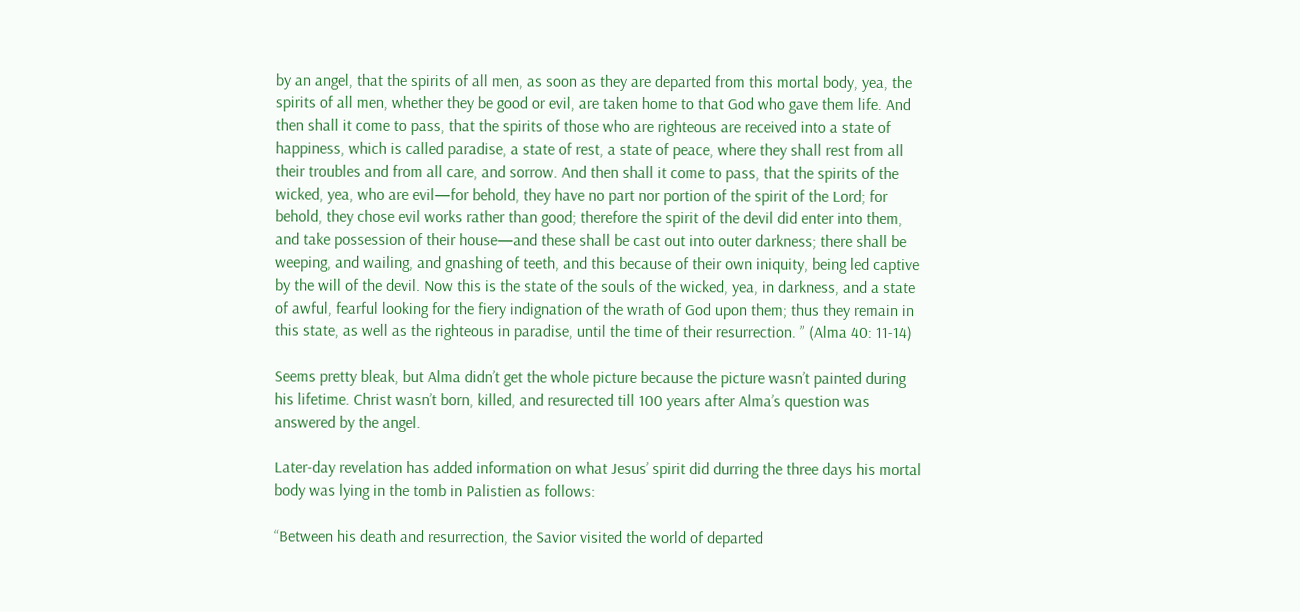by an angel, that the spirits of all men, as soon as they are departed from this mortal body, yea, the spirits of all men, whether they be good or evil, are taken home to that God who gave them life. And then shall it come to pass, that the spirits of those who are righteous are received into a state of happiness, which is called paradise, a state of rest, a state of peace, where they shall rest from all their troubles and from all care, and sorrow. And then shall it come to pass, that the spirits of the wicked, yea, who are evil—for behold, they have no part nor portion of the spirit of the Lord; for behold, they chose evil works rather than good; therefore the spirit of the devil did enter into them, and take possession of their house—and these shall be cast out into outer darkness; there shall be weeping, and wailing, and gnashing of teeth, and this because of their own iniquity, being led captive by the will of the devil. Now this is the state of the souls of the wicked, yea, in darkness, and a state of awful, fearful looking for the fiery indignation of the wrath of God upon them; thus they remain in this state, as well as the righteous in paradise, until the time of their resurrection. ” (Alma 40: 11-14)

Seems pretty bleak, but Alma didn’t get the whole picture because the picture wasn’t painted during his lifetime. Christ wasn’t born, killed, and resurected till 100 years after Alma’s question was answered by the angel.

Later-day revelation has added information on what Jesus’ spirit did durring the three days his mortal body was lying in the tomb in Palistien as follows:

“Between his death and resurrection, the Savior visited the world of departed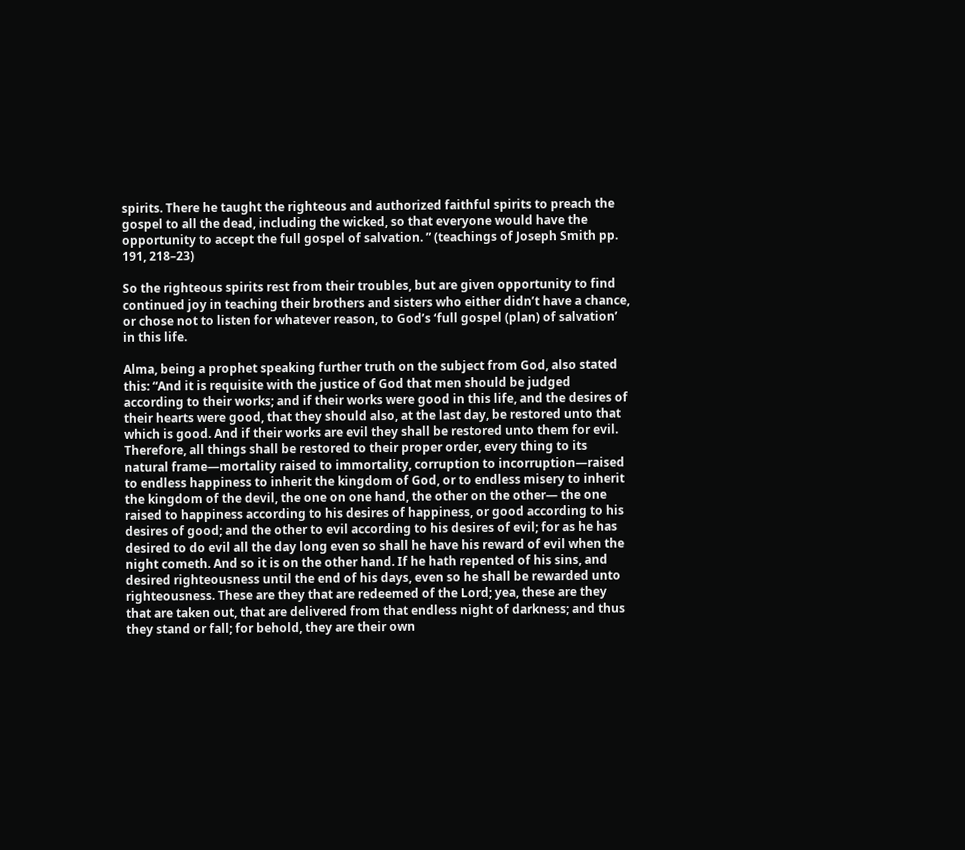spirits. There he taught the righteous and authorized faithful spirits to preach the gospel to all the dead, including the wicked, so that everyone would have the opportunity to accept the full gospel of salvation. ” (teachings of Joseph Smith pp. 191, 218–23)

So the righteous spirits rest from their troubles, but are given opportunity to find continued joy in teaching their brothers and sisters who either didn’t have a chance, or chose not to listen for whatever reason, to God’s ‘full gospel (plan) of salvation’ in this life.

Alma, being a prophet speaking further truth on the subject from God, also stated this: “And it is requisite with the justice of God that men should be judged according to their works; and if their works were good in this life, and the desires of their hearts were good, that they should also, at the last day, be restored unto that which is good. And if their works are evil they shall be restored unto them for evil. Therefore, all things shall be restored to their proper order, every thing to its natural frame—mortality raised to immortality, corruption to incorruption—raised to endless happiness to inherit the kingdom of God, or to endless misery to inherit the kingdom of the devil, the one on one hand, the other on the other— the one raised to happiness according to his desires of happiness, or good according to his desires of good; and the other to evil according to his desires of evil; for as he has desired to do evil all the day long even so shall he have his reward of evil when the night cometh. And so it is on the other hand. If he hath repented of his sins, and desired righteousness until the end of his days, even so he shall be rewarded unto righteousness. These are they that are redeemed of the Lord; yea, these are they that are taken out, that are delivered from that endless night of darkness; and thus they stand or fall; for behold, they are their own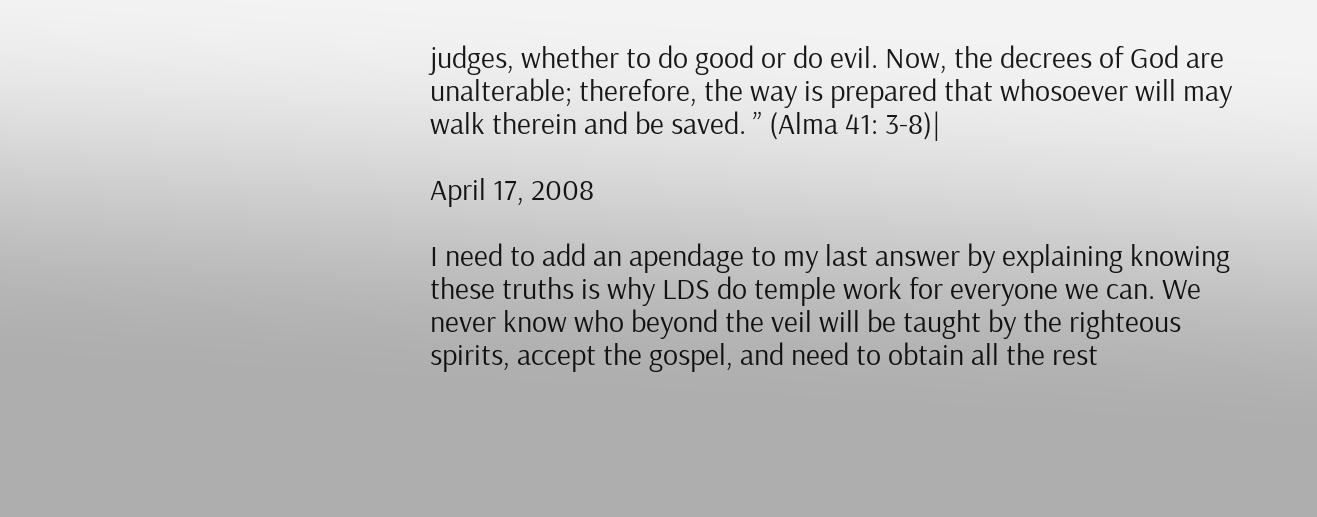judges, whether to do good or do evil. Now, the decrees of God are unalterable; therefore, the way is prepared that whosoever will may walk therein and be saved. ” (Alma 41: 3-8)|

April 17, 2008

I need to add an apendage to my last answer by explaining knowing these truths is why LDS do temple work for everyone we can. We never know who beyond the veil will be taught by the righteous spirits, accept the gospel, and need to obtain all the rest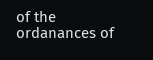of the ordanances of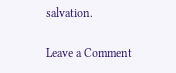salvation.

Leave a Comment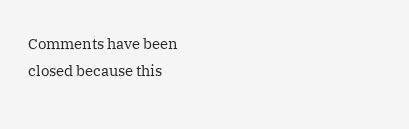Comments have been closed because this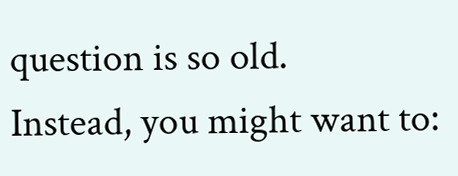question is so old.
Instead, you might want to: